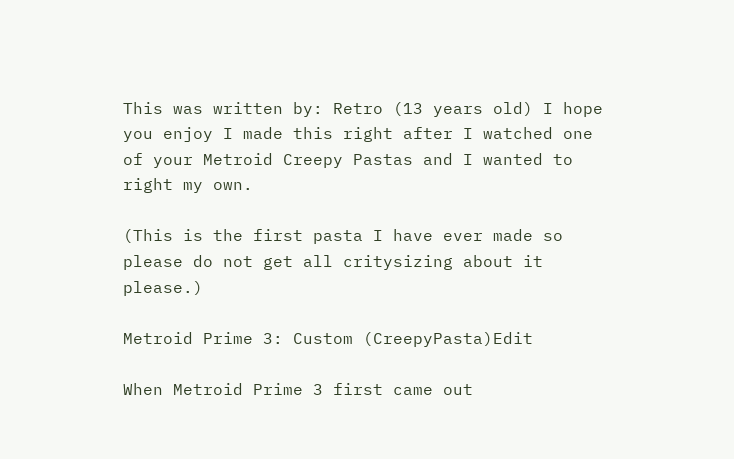This was written by: Retro (13 years old) I hope you enjoy I made this right after I watched one of your Metroid Creepy Pastas and I wanted to right my own.

(This is the first pasta I have ever made so please do not get all critysizing about it please.)

Metroid Prime 3: Custom (CreepyPasta)Edit

When Metroid Prime 3 first came out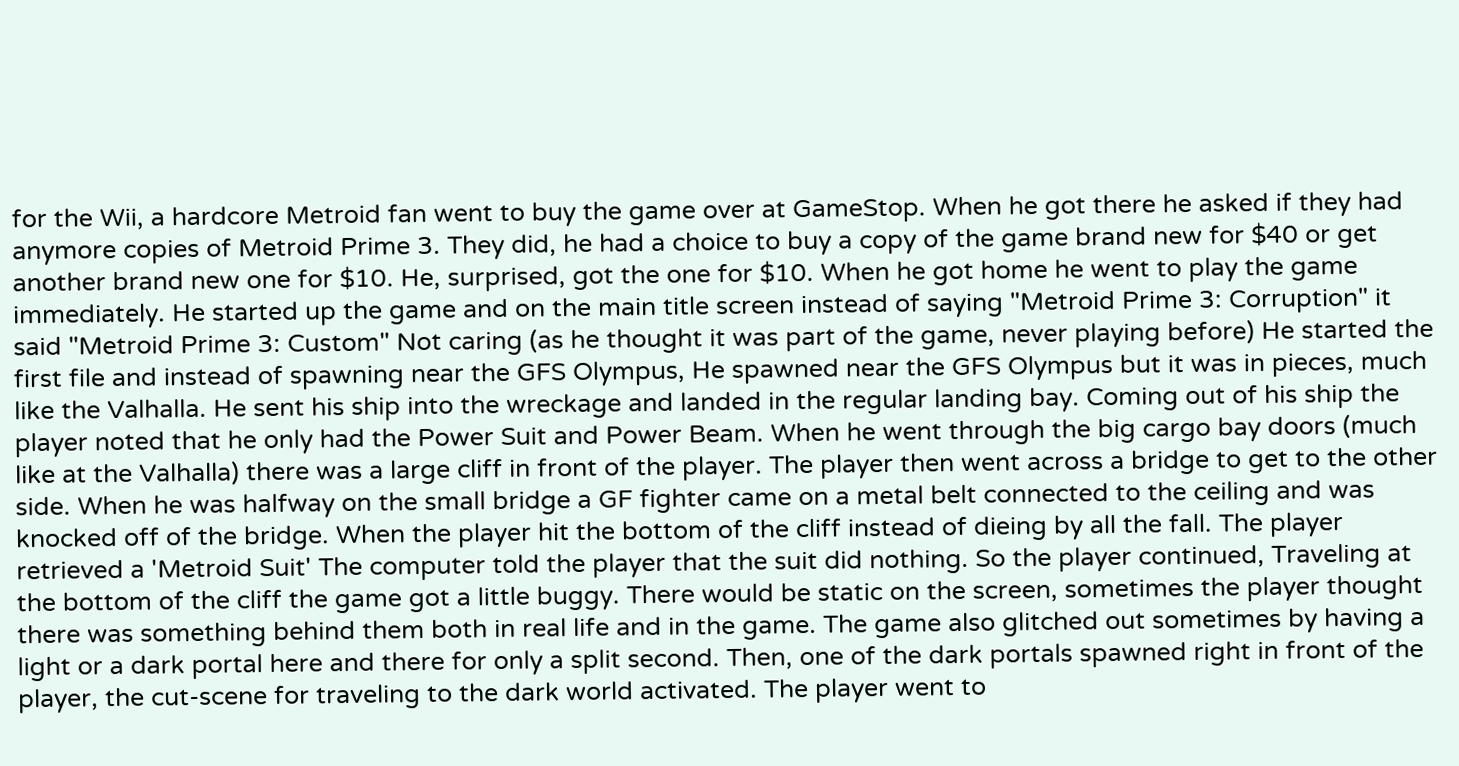for the Wii, a hardcore Metroid fan went to buy the game over at GameStop. When he got there he asked if they had anymore copies of Metroid Prime 3. They did, he had a choice to buy a copy of the game brand new for $40 or get another brand new one for $10. He, surprised, got the one for $10. When he got home he went to play the game immediately. He started up the game and on the main title screen instead of saying "Metroid Prime 3: Corruption" it said "Metroid Prime 3: Custom" Not caring (as he thought it was part of the game, never playing before) He started the first file and instead of spawning near the GFS Olympus, He spawned near the GFS Olympus but it was in pieces, much like the Valhalla. He sent his ship into the wreckage and landed in the regular landing bay. Coming out of his ship the player noted that he only had the Power Suit and Power Beam. When he went through the big cargo bay doors (much like at the Valhalla) there was a large cliff in front of the player. The player then went across a bridge to get to the other side. When he was halfway on the small bridge a GF fighter came on a metal belt connected to the ceiling and was knocked off of the bridge. When the player hit the bottom of the cliff instead of dieing by all the fall. The player retrieved a 'Metroid Suit' The computer told the player that the suit did nothing. So the player continued, Traveling at the bottom of the cliff the game got a little buggy. There would be static on the screen, sometimes the player thought there was something behind them both in real life and in the game. The game also glitched out sometimes by having a light or a dark portal here and there for only a split second. Then, one of the dark portals spawned right in front of the player, the cut-scene for traveling to the dark world activated. The player went to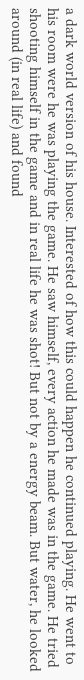a dark world version of his house. Interested of how this could happen he continued playing. He went to his room were he was playing the game. He saw himself, every action he made was in the game. He tried shooting himself in the game and in real life he was shot! But not by a energy beam. But water, he looked around (in real life) and found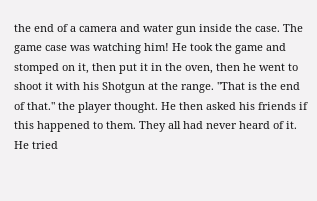the end of a camera and water gun inside the case. The game case was watching him! He took the game and stomped on it, then put it in the oven, then he went to shoot it with his Shotgun at the range. "That is the end of that." the player thought. He then asked his friends if this happened to them. They all had never heard of it. He tried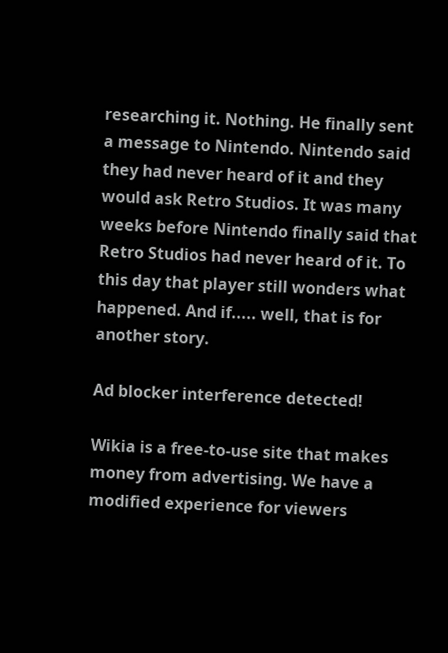researching it. Nothing. He finally sent a message to Nintendo. Nintendo said they had never heard of it and they would ask Retro Studios. It was many weeks before Nintendo finally said that Retro Studios had never heard of it. To this day that player still wonders what happened. And if..... well, that is for another story.

Ad blocker interference detected!

Wikia is a free-to-use site that makes money from advertising. We have a modified experience for viewers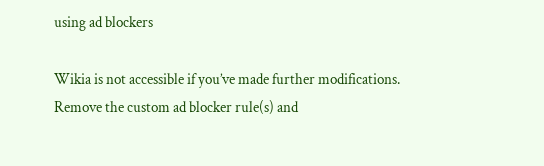using ad blockers

Wikia is not accessible if you’ve made further modifications. Remove the custom ad blocker rule(s) and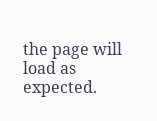the page will load as expected.